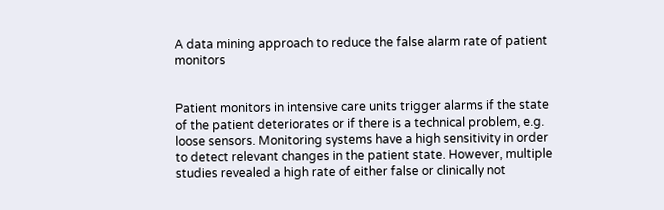A data mining approach to reduce the false alarm rate of patient monitors


Patient monitors in intensive care units trigger alarms if the state of the patient deteriorates or if there is a technical problem, e.g. loose sensors. Monitoring systems have a high sensitivity in order to detect relevant changes in the patient state. However, multiple studies revealed a high rate of either false or clinically not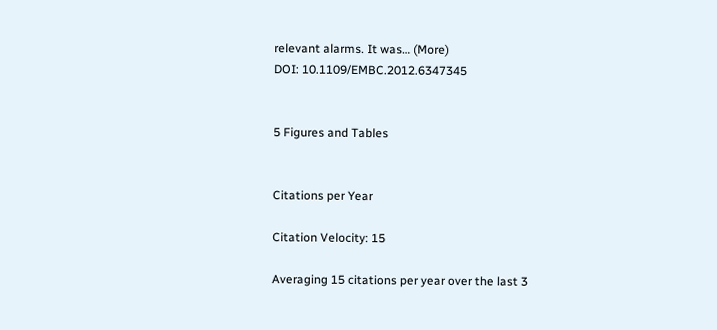relevant alarms. It was… (More)
DOI: 10.1109/EMBC.2012.6347345


5 Figures and Tables


Citations per Year

Citation Velocity: 15

Averaging 15 citations per year over the last 3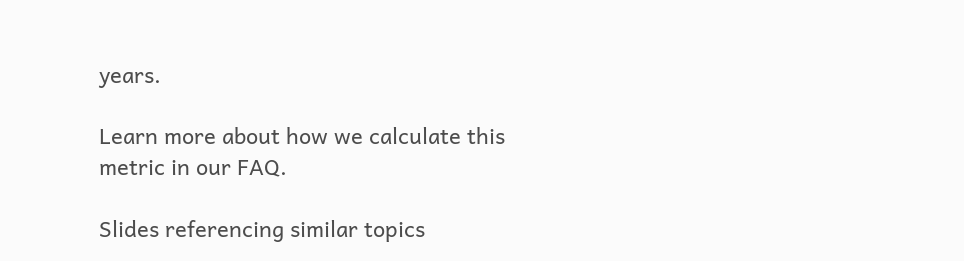years.

Learn more about how we calculate this metric in our FAQ.

Slides referencing similar topics